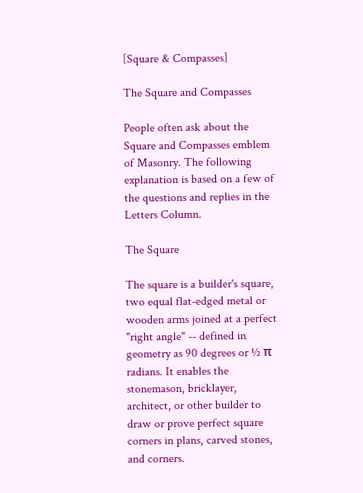[Square & Compasses]

The Square and Compasses

People often ask about the Square and Compasses emblem of Masonry. The following explanation is based on a few of the questions and replies in the Letters Column.

The Square

The square is a builder's square, two equal flat-edged metal or wooden arms joined at a perfect "right angle" -- defined in geometry as 90 degrees or ½ π radians. It enables the stonemason, bricklayer, architect, or other builder to draw or prove perfect square corners in plans, carved stones, and corners.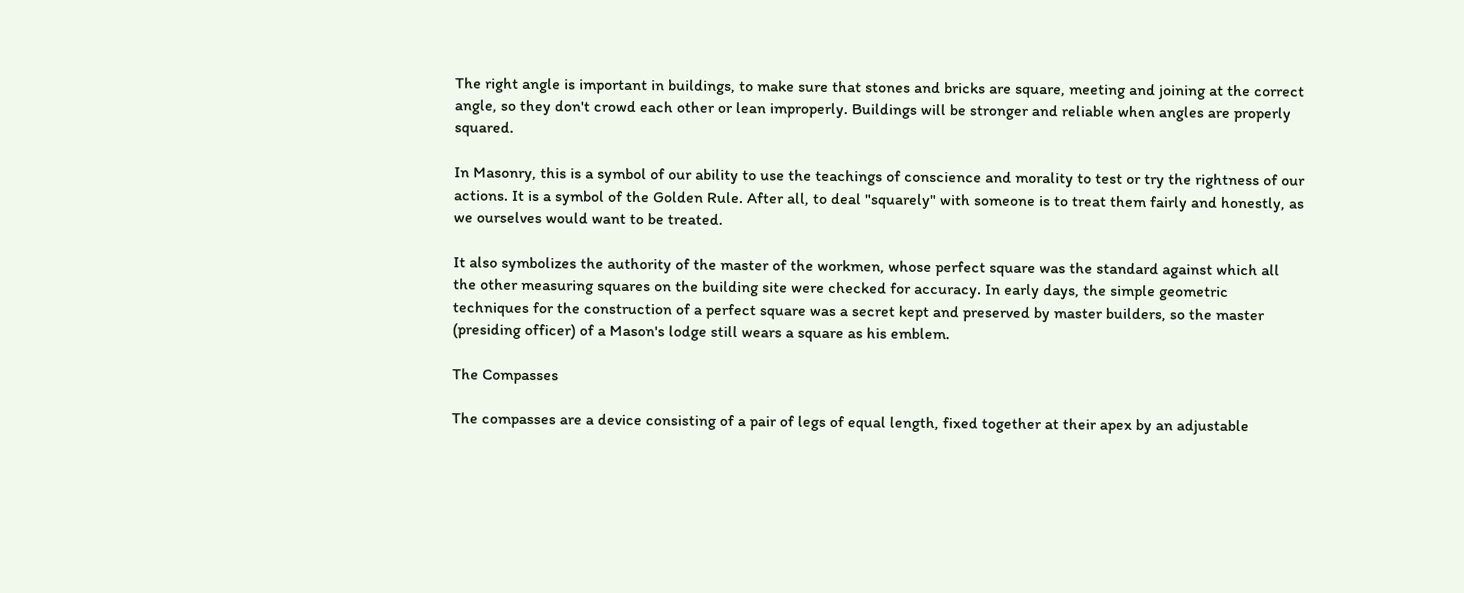The right angle is important in buildings, to make sure that stones and bricks are square, meeting and joining at the correct angle, so they don't crowd each other or lean improperly. Buildings will be stronger and reliable when angles are properly squared.

In Masonry, this is a symbol of our ability to use the teachings of conscience and morality to test or try the rightness of our actions. It is a symbol of the Golden Rule. After all, to deal "squarely" with someone is to treat them fairly and honestly, as we ourselves would want to be treated.

It also symbolizes the authority of the master of the workmen, whose perfect square was the standard against which all the other measuring squares on the building site were checked for accuracy. In early days, the simple geometric techniques for the construction of a perfect square was a secret kept and preserved by master builders, so the master (presiding officer) of a Mason's lodge still wears a square as his emblem.

The Compasses

The compasses are a device consisting of a pair of legs of equal length, fixed together at their apex by an adjustable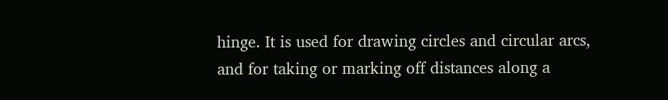hinge. It is used for drawing circles and circular arcs, and for taking or marking off distances along a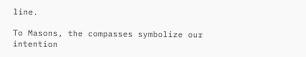line.

To Masons, the compasses symbolize our intention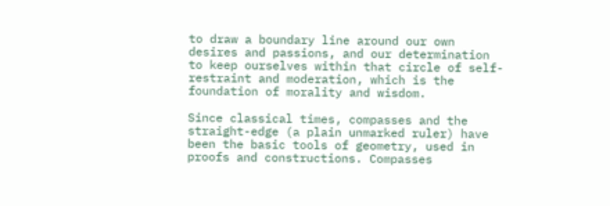to draw a boundary line around our own desires and passions, and our determination to keep ourselves within that circle of self-restraint and moderation, which is the foundation of morality and wisdom.

Since classical times, compasses and the straight-edge (a plain unmarked ruler) have been the basic tools of geometry, used in proofs and constructions. Compasses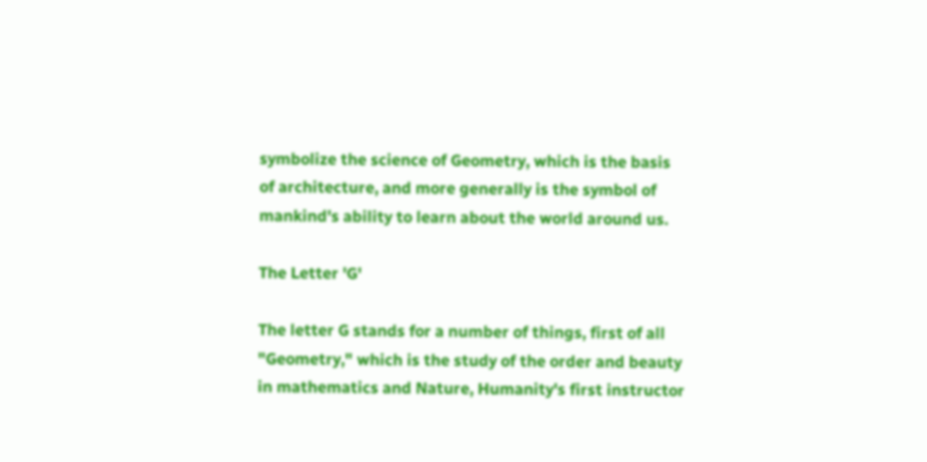symbolize the science of Geometry, which is the basis of architecture, and more generally is the symbol of mankind's ability to learn about the world around us.

The Letter 'G'

The letter G stands for a number of things, first of all "Geometry," which is the study of the order and beauty in mathematics and Nature, Humanity's first instructor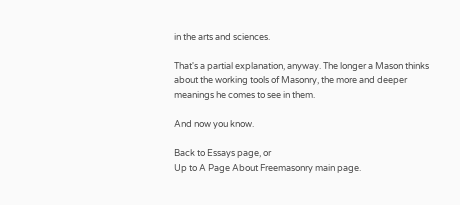in the arts and sciences.

That's a partial explanation, anyway. The longer a Mason thinks about the working tools of Masonry, the more and deeper meanings he comes to see in them.

And now you know.

Back to Essays page, or
Up to A Page About Freemasonry main page.